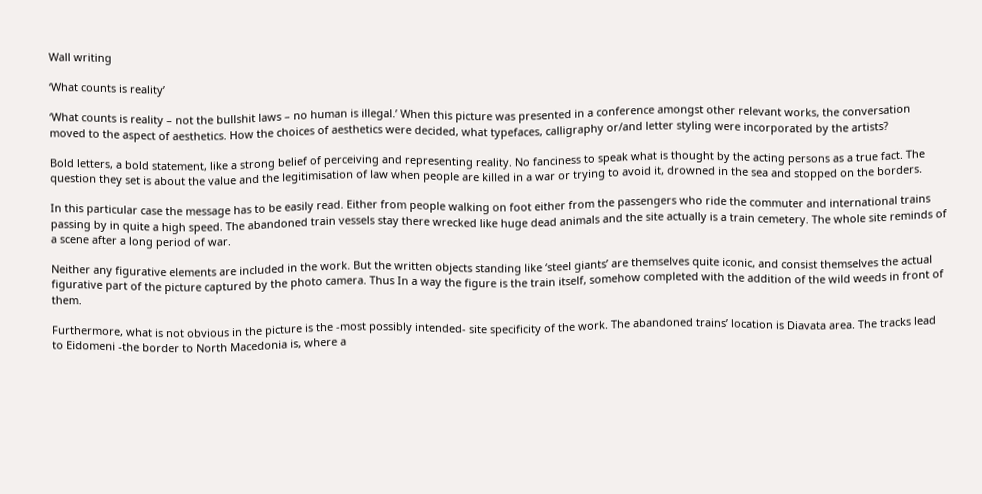Wall writing

‘What counts is reality’

‘What counts is reality – not the bullshit laws – no human is illegal.’ When this picture was presented in a conference amongst other relevant works, the conversation moved to the aspect of aesthetics. How the choices of aesthetics were decided, what typefaces, calligraphy or/and letter styling were incorporated by the artists?

Bold letters, a bold statement, like a strong belief of perceiving and representing reality. No fanciness to speak what is thought by the acting persons as a true fact. The question they set is about the value and the legitimisation of law when people are killed in a war or trying to avoid it, drowned in the sea and stopped on the borders.

In this particular case the message has to be easily read. Either from people walking on foot either from the passengers who ride the commuter and international trains passing by in quite a high speed. The abandoned train vessels stay there wrecked like huge dead animals and the site actually is a train cemetery. The whole site reminds of a scene after a long period of war.

Neither any figurative elements are included in the work. But the written objects standing like ‘steel giants’ are themselves quite iconic, and consist themselves the actual figurative part of the picture captured by the photo camera. Thus In a way the figure is the train itself, somehow completed with the addition of the wild weeds in front of them.

Furthermore, what is not obvious in the picture is the -most possibly intended- site specificity of the work. The abandoned trains’ location is Diavata area. The tracks lead to Eidomeni -the border to North Macedonia is, where a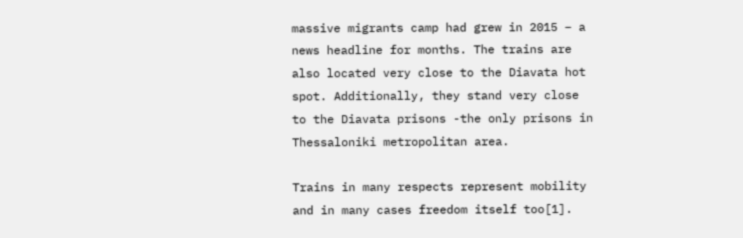massive migrants camp had grew in 2015 – a news headline for months. The trains are also located very close to the Diavata hot spot. Additionally, they stand very close to the Diavata prisons -the only prisons in Thessaloniki metropolitan area.

Trains in many respects represent mobility and in many cases freedom itself too[1].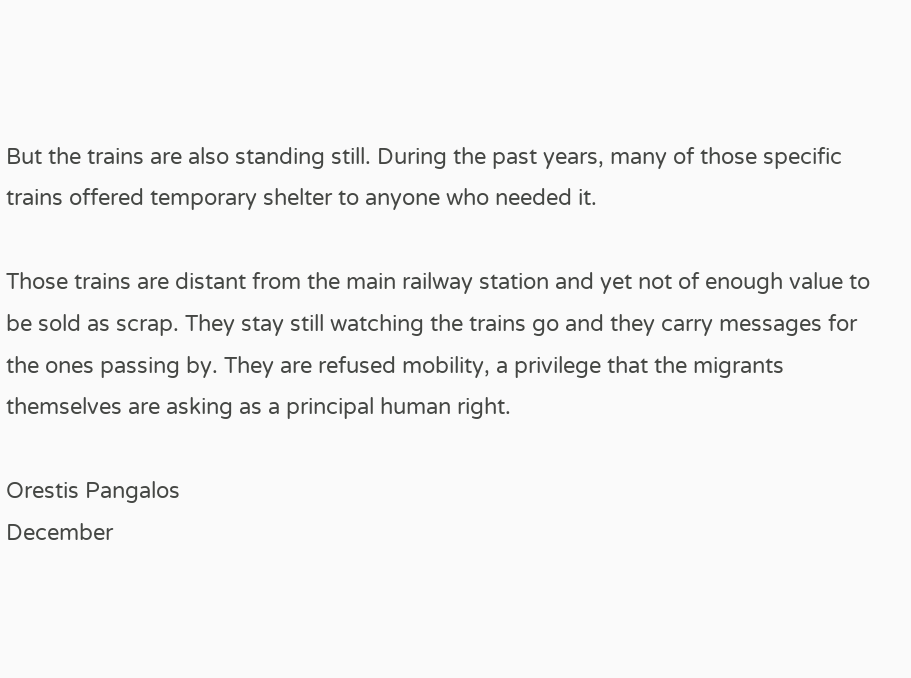But the trains are also standing still. During the past years, many of those specific trains offered temporary shelter to anyone who needed it.

Those trains are distant from the main railway station and yet not of enough value to be sold as scrap. They stay still watching the trains go and they carry messages for the ones passing by. They are refused mobility, a privilege that the migrants themselves are asking as a principal human right.

Orestis Pangalos
December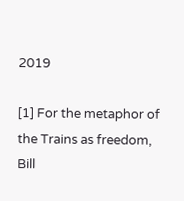2019

[1] For the metaphor of the Trains as freedom, Bill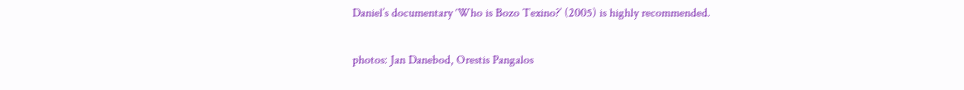Daniel’s documentary ‘Who is Bozo Texino?’ (2005) is highly recommended.

photos: Jan Danebod, Orestis Pangalos